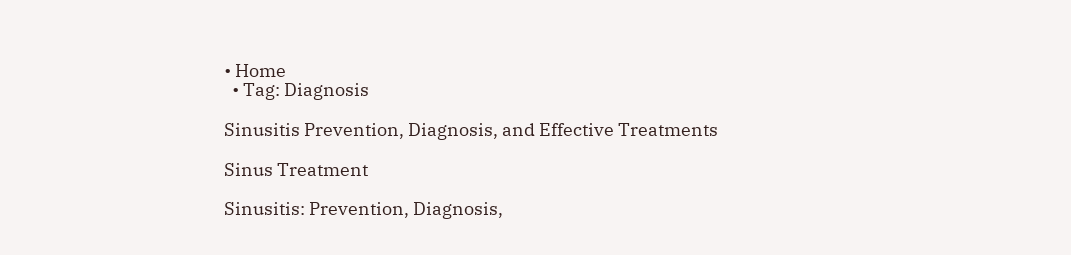• Home
  • Tag: Diagnosis

Sinusitis Prevention, Diagnosis, and Effective Treatments

Sinus Treatment

Sinusitis: Prevention, Diagnosis,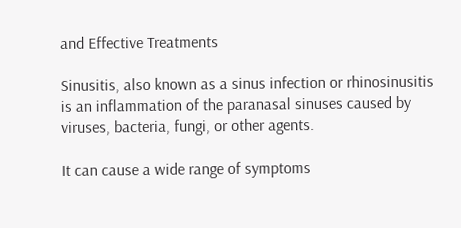and Effective Treatments

Sinusitis, also known as a sinus infection or rhinosinusitis is an inflammation of the paranasal sinuses caused by viruses, bacteria, fungi, or other agents.

It can cause a wide range of symptoms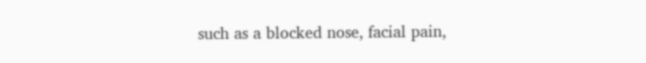such as a blocked nose, facial pain,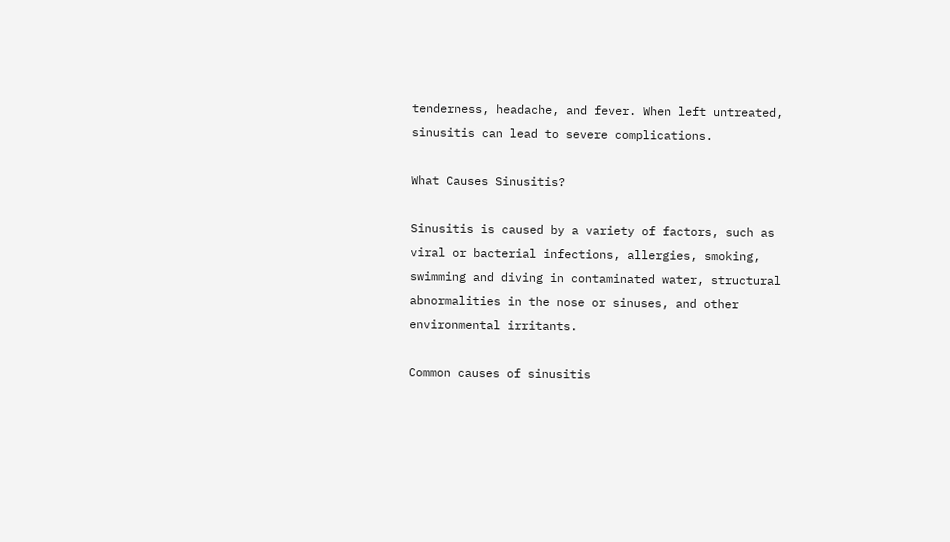tenderness, headache, and fever. When left untreated, sinusitis can lead to severe complications.

What Causes Sinusitis?

Sinusitis is caused by a variety of factors, such as viral or bacterial infections, allergies, smoking, swimming and diving in contaminated water, structural abnormalities in the nose or sinuses, and other environmental irritants.

Common causes of sinusitis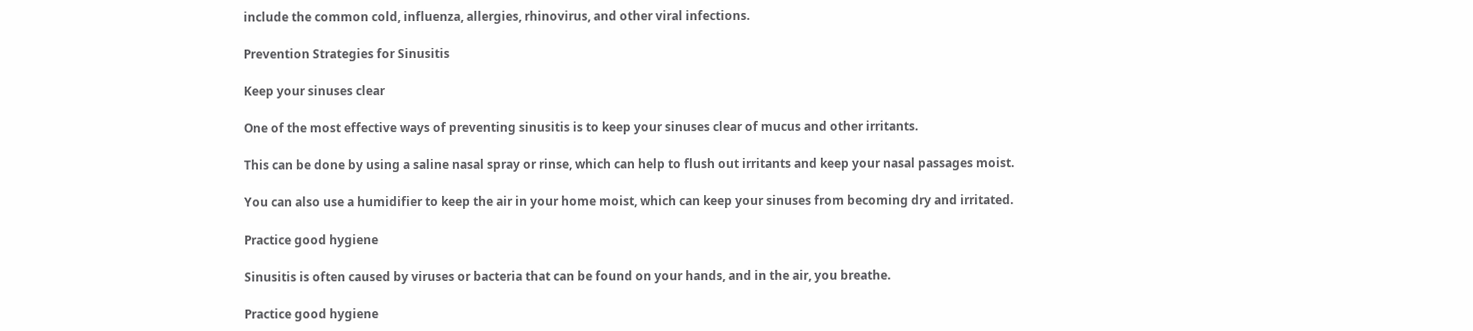include the common cold, influenza, allergies, rhinovirus, and other viral infections.

Prevention Strategies for Sinusitis

Keep your sinuses clear

One of the most effective ways of preventing sinusitis is to keep your sinuses clear of mucus and other irritants.

This can be done by using a saline nasal spray or rinse, which can help to flush out irritants and keep your nasal passages moist.

You can also use a humidifier to keep the air in your home moist, which can keep your sinuses from becoming dry and irritated.

Practice good hygiene

Sinusitis is often caused by viruses or bacteria that can be found on your hands, and in the air, you breathe.

Practice good hygiene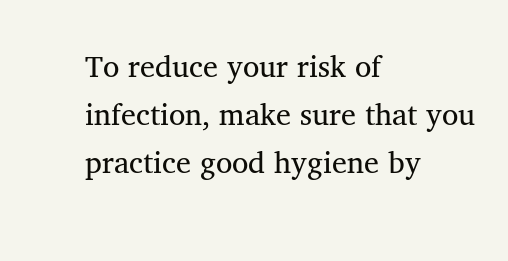To reduce your risk of infection, make sure that you practice good hygiene by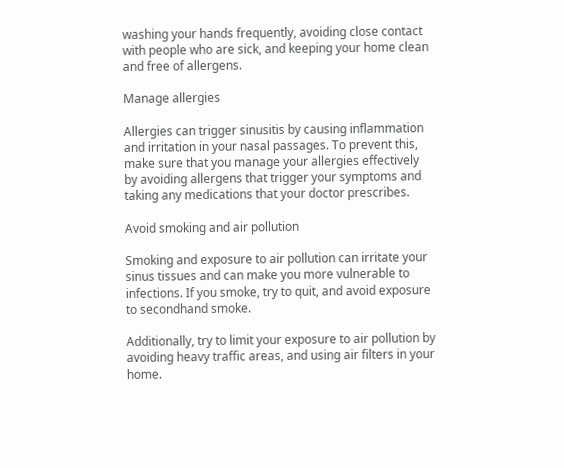washing your hands frequently, avoiding close contact with people who are sick, and keeping your home clean and free of allergens.

Manage allergies

Allergies can trigger sinusitis by causing inflammation and irritation in your nasal passages. To prevent this, make sure that you manage your allergies effectively by avoiding allergens that trigger your symptoms and taking any medications that your doctor prescribes.

Avoid smoking and air pollution

Smoking and exposure to air pollution can irritate your sinus tissues and can make you more vulnerable to infections. If you smoke, try to quit, and avoid exposure to secondhand smoke.

Additionally, try to limit your exposure to air pollution by avoiding heavy traffic areas, and using air filters in your home.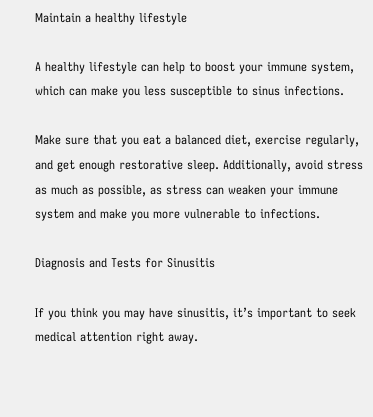Maintain a healthy lifestyle

A healthy lifestyle can help to boost your immune system, which can make you less susceptible to sinus infections.

Make sure that you eat a balanced diet, exercise regularly, and get enough restorative sleep. Additionally, avoid stress as much as possible, as stress can weaken your immune system and make you more vulnerable to infections.

Diagnosis and Tests for Sinusitis

If you think you may have sinusitis, it’s important to seek medical attention right away.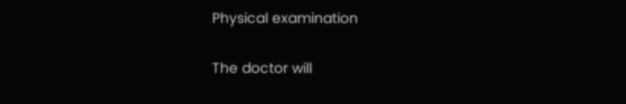Physical examination

The doctor will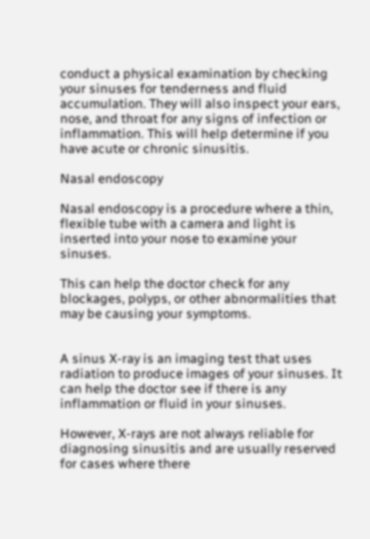conduct a physical examination by checking your sinuses for tenderness and fluid accumulation. They will also inspect your ears, nose, and throat for any signs of infection or inflammation. This will help determine if you have acute or chronic sinusitis.

Nasal endoscopy

Nasal endoscopy is a procedure where a thin, flexible tube with a camera and light is inserted into your nose to examine your sinuses.

This can help the doctor check for any blockages, polyps, or other abnormalities that may be causing your symptoms.


A sinus X-ray is an imaging test that uses radiation to produce images of your sinuses. It can help the doctor see if there is any inflammation or fluid in your sinuses.

However, X-rays are not always reliable for diagnosing sinusitis and are usually reserved for cases where there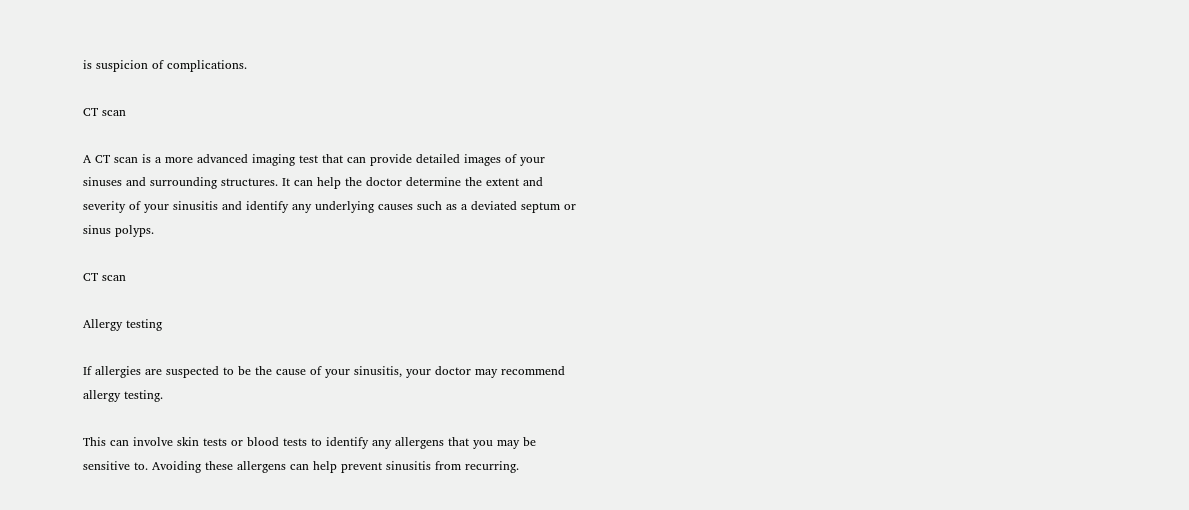is suspicion of complications.

CT scan

A CT scan is a more advanced imaging test that can provide detailed images of your sinuses and surrounding structures. It can help the doctor determine the extent and severity of your sinusitis and identify any underlying causes such as a deviated septum or sinus polyps.

CT scan

Allergy testing

If allergies are suspected to be the cause of your sinusitis, your doctor may recommend allergy testing.

This can involve skin tests or blood tests to identify any allergens that you may be sensitive to. Avoiding these allergens can help prevent sinusitis from recurring.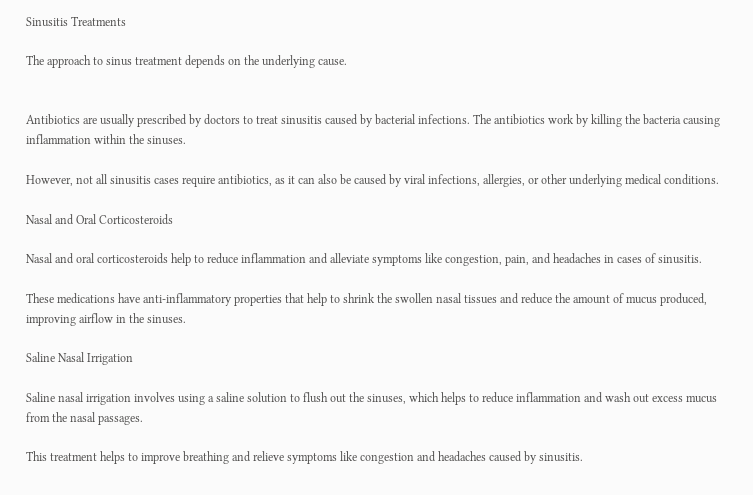Sinusitis Treatments

The approach to sinus treatment depends on the underlying cause.


Antibiotics are usually prescribed by doctors to treat sinusitis caused by bacterial infections. The antibiotics work by killing the bacteria causing inflammation within the sinuses.

However, not all sinusitis cases require antibiotics, as it can also be caused by viral infections, allergies, or other underlying medical conditions.

Nasal and Oral Corticosteroids

Nasal and oral corticosteroids help to reduce inflammation and alleviate symptoms like congestion, pain, and headaches in cases of sinusitis.

These medications have anti-inflammatory properties that help to shrink the swollen nasal tissues and reduce the amount of mucus produced, improving airflow in the sinuses.

Saline Nasal Irrigation

Saline nasal irrigation involves using a saline solution to flush out the sinuses, which helps to reduce inflammation and wash out excess mucus from the nasal passages.

This treatment helps to improve breathing and relieve symptoms like congestion and headaches caused by sinusitis.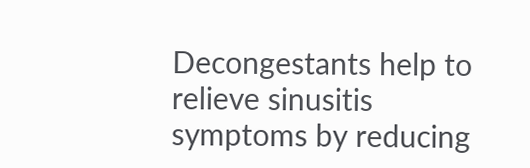Decongestants help to relieve sinusitis symptoms by reducing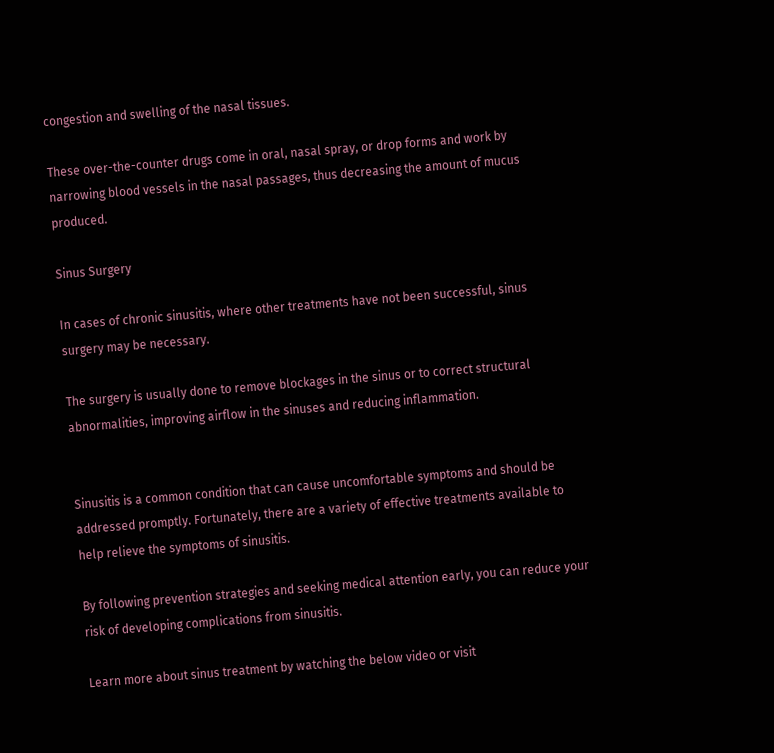congestion and swelling of the nasal tissues.

These over-the-counter drugs come in oral, nasal spray, or drop forms and work by narrowing blood vessels in the nasal passages, thus decreasing the amount of mucus produced.

Sinus Surgery

In cases of chronic sinusitis, where other treatments have not been successful, sinus surgery may be necessary.

The surgery is usually done to remove blockages in the sinus or to correct structural abnormalities, improving airflow in the sinuses and reducing inflammation.


Sinusitis is a common condition that can cause uncomfortable symptoms and should be addressed promptly. Fortunately, there are a variety of effective treatments available to help relieve the symptoms of sinusitis.

By following prevention strategies and seeking medical attention early, you can reduce your risk of developing complications from sinusitis.

Learn more about sinus treatment by watching the below video or visit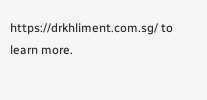https://drkhliment.com.sg/ to learn more.